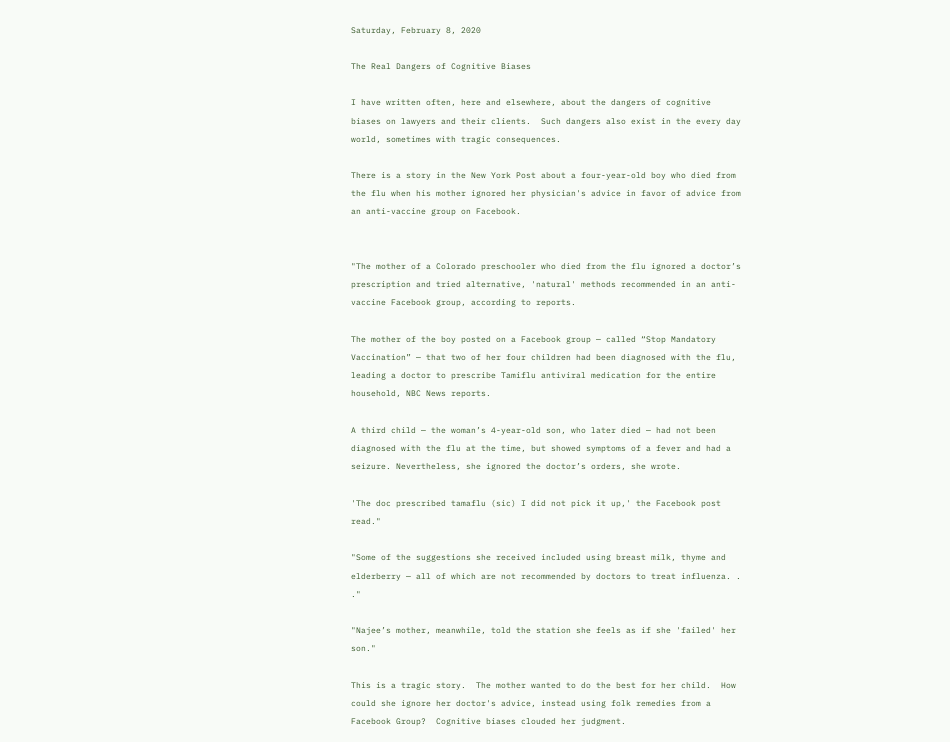Saturday, February 8, 2020

The Real Dangers of Cognitive Biases

I have written often, here and elsewhere, about the dangers of cognitive biases on lawyers and their clients.  Such dangers also exist in the every day world, sometimes with tragic consequences.

There is a story in the New York Post about a four-year-old boy who died from the flu when his mother ignored her physician's advice in favor of advice from an anti-vaccine group on Facebook.


"The mother of a Colorado preschooler who died from the flu ignored a doctor’s prescription and tried alternative, 'natural' methods recommended in an anti-vaccine Facebook group, according to reports.

The mother of the boy posted on a Facebook group — called “Stop Mandatory Vaccination” — that two of her four children had been diagnosed with the flu, leading a doctor to prescribe Tamiflu antiviral medication for the entire household, NBC News reports.

A third child — the woman’s 4-year-old son, who later died — had not been diagnosed with the flu at the time, but showed symptoms of a fever and had a seizure. Nevertheless, she ignored the doctor’s orders, she wrote.

'The doc prescribed tamaflu (sic) I did not pick it up,' the Facebook post read."

"Some of the suggestions she received included using breast milk, thyme and elderberry — all of which are not recommended by doctors to treat influenza. . ."

"Najee’s mother, meanwhile, told the station she feels as if she 'failed' her son."

This is a tragic story.  The mother wanted to do the best for her child.  How could she ignore her doctor's advice, instead using folk remedies from a Facebook Group?  Cognitive biases clouded her judgment.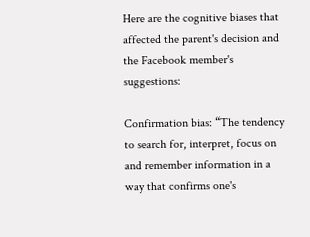Here are the cognitive biases that affected the parent's decision and the Facebook member's suggestions:

Confirmation bias: “The tendency to search for, interpret, focus on and remember information in a way that confirms one's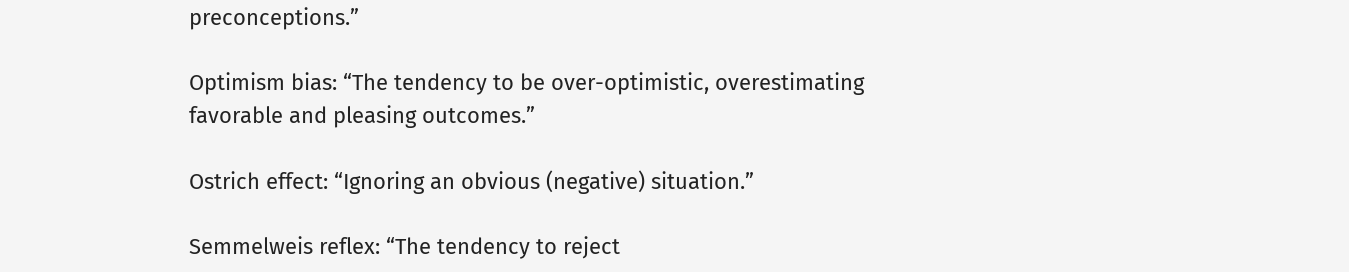preconceptions.”

Optimism bias: “The tendency to be over-optimistic, overestimating favorable and pleasing outcomes.”

Ostrich effect: “Ignoring an obvious (negative) situation.”

Semmelweis reflex: “The tendency to reject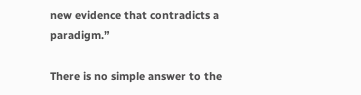new evidence that contradicts a paradigm.”

There is no simple answer to the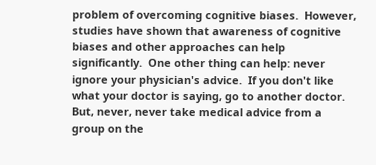problem of overcoming cognitive biases.  However, studies have shown that awareness of cognitive biases and other approaches can help significantly.  One other thing can help: never ignore your physician's advice.  If you don't like what your doctor is saying, go to another doctor.  But, never, never take medical advice from a group on the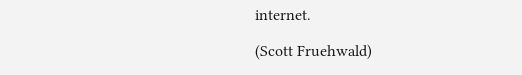internet.

(Scott Fruehwald)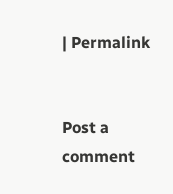| Permalink


Post a comment